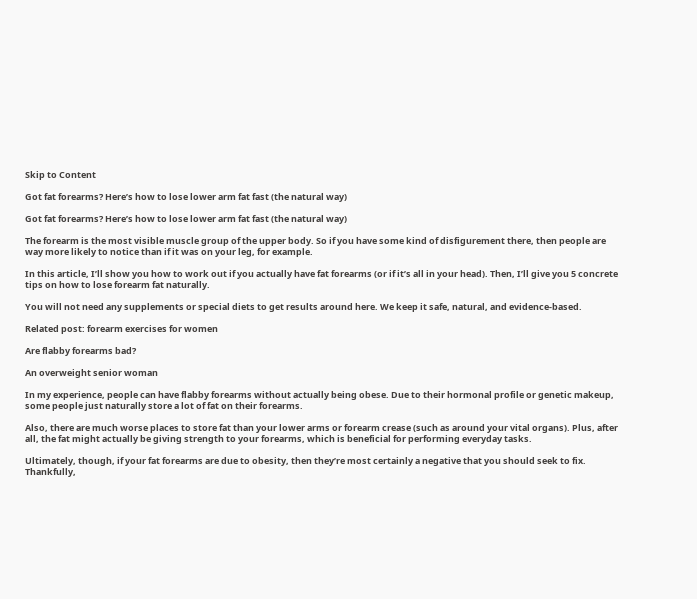Skip to Content

Got fat forearms? Here’s how to lose lower arm fat fast (the natural way)

Got fat forearms? Here’s how to lose lower arm fat fast (the natural way)

The forearm is the most visible muscle group of the upper body. So if you have some kind of disfigurement there, then people are way more likely to notice than if it was on your leg, for example.

In this article, I’ll show you how to work out if you actually have fat forearms (or if it’s all in your head). Then, I’ll give you 5 concrete tips on how to lose forearm fat naturally.

You will not need any supplements or special diets to get results around here. We keep it safe, natural, and evidence-based.

Related post: forearm exercises for women

Are flabby forearms bad?

An overweight senior woman

In my experience, people can have flabby forearms without actually being obese. Due to their hormonal profile or genetic makeup, some people just naturally store a lot of fat on their forearms.

Also, there are much worse places to store fat than your lower arms or forearm crease (such as around your vital organs). Plus, after all, the fat might actually be giving strength to your forearms, which is beneficial for performing everyday tasks.

Ultimately, though, if your fat forearms are due to obesity, then they’re most certainly a negative that you should seek to fix. Thankfully,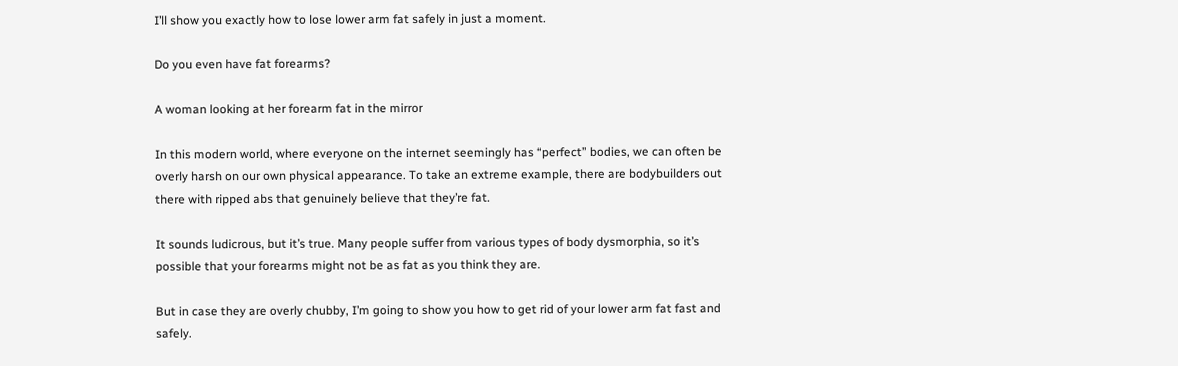I’ll show you exactly how to lose lower arm fat safely in just a moment.

Do you even have fat forearms?

A woman looking at her forearm fat in the mirror

In this modern world, where everyone on the internet seemingly has “perfect” bodies, we can often be overly harsh on our own physical appearance. To take an extreme example, there are bodybuilders out there with ripped abs that genuinely believe that they’re fat.

It sounds ludicrous, but it’s true. Many people suffer from various types of body dysmorphia, so it’s possible that your forearms might not be as fat as you think they are.

But in case they are overly chubby, I’m going to show you how to get rid of your lower arm fat fast and safely.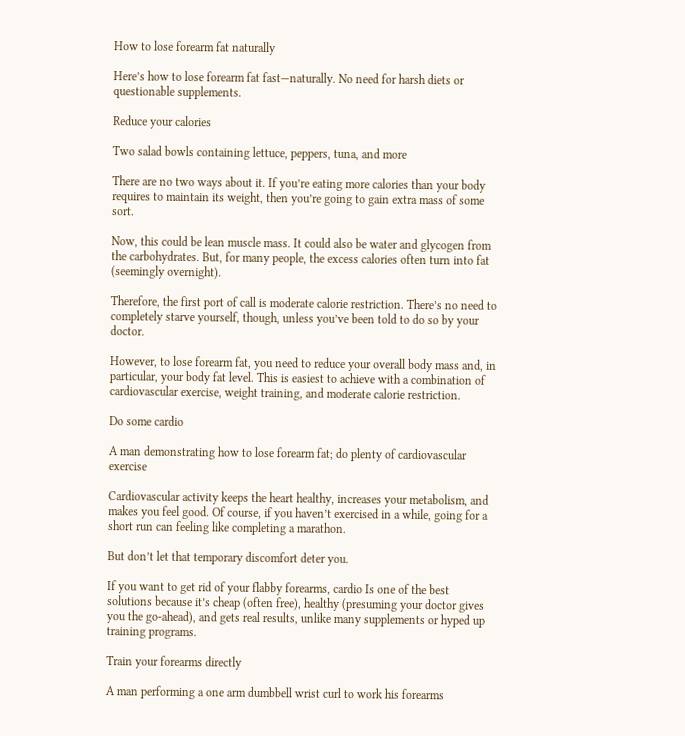How to lose forearm fat naturally

Here’s how to lose forearm fat fast—naturally. No need for harsh diets or questionable supplements.

Reduce your calories

Two salad bowls containing lettuce, peppers, tuna, and more

There are no two ways about it. If you’re eating more calories than your body requires to maintain its weight, then you’re going to gain extra mass of some sort.

Now, this could be lean muscle mass. It could also be water and glycogen from the carbohydrates. But, for many people, the excess calories often turn into fat (seemingly overnight).

Therefore, the first port of call is moderate calorie restriction. There’s no need to completely starve yourself, though, unless you’ve been told to do so by your doctor.

However, to lose forearm fat, you need to reduce your overall body mass and, in particular, your body fat level. This is easiest to achieve with a combination of cardiovascular exercise, weight training, and moderate calorie restriction.

Do some cardio

A man demonstrating how to lose forearm fat; do plenty of cardiovascular exercise

Cardiovascular activity keeps the heart healthy, increases your metabolism, and makes you feel good. Of course, if you haven’t exercised in a while, going for a short run can feeling like completing a marathon.

But don’t let that temporary discomfort deter you.

If you want to get rid of your flabby forearms, cardio Is one of the best solutions because it’s cheap (often free), healthy (presuming your doctor gives you the go-ahead), and gets real results, unlike many supplements or hyped up training programs.

Train your forearms directly

A man performing a one arm dumbbell wrist curl to work his forearms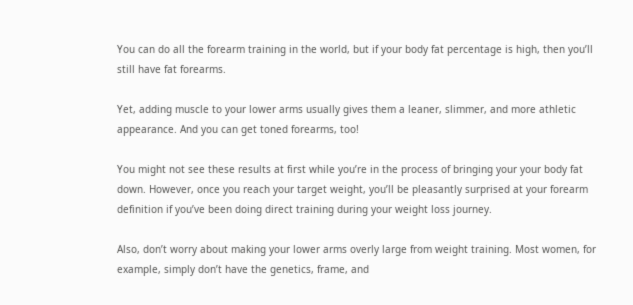You can do all the forearm training in the world, but if your body fat percentage is high, then you’ll still have fat forearms.

Yet, adding muscle to your lower arms usually gives them a leaner, slimmer, and more athletic appearance. And you can get toned forearms, too!

You might not see these results at first while you’re in the process of bringing your your body fat down. However, once you reach your target weight, you’ll be pleasantly surprised at your forearm definition if you’ve been doing direct training during your weight loss journey.

Also, don’t worry about making your lower arms overly large from weight training. Most women, for example, simply don’t have the genetics, frame, and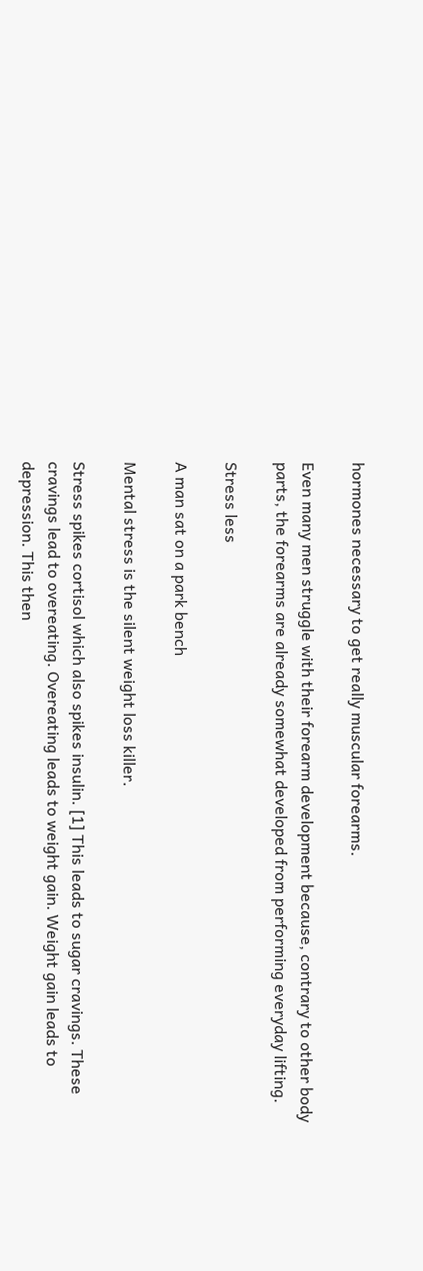hormones necessary to get really muscular forearms.

Even many men struggle with their forearm development because, contrary to other body parts, the forearms are already somewhat developed from performing everyday lifting.

Stress less

A man sat on a park bench

Mental stress is the silent weight loss killer.

Stress spikes cortisol which also spikes insulin. [1] This leads to sugar cravings. These cravings lead to overeating. Overeating leads to weight gain. Weight gain leads to depression. This then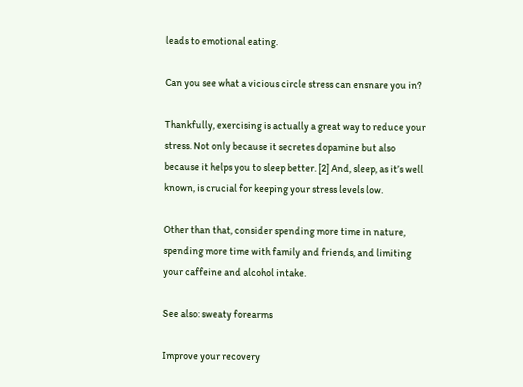leads to emotional eating.

Can you see what a vicious circle stress can ensnare you in?

Thankfully, exercising is actually a great way to reduce your stress. Not only because it secretes dopamine but also because it helps you to sleep better. [2] And, sleep, as it’s well known, is crucial for keeping your stress levels low.

Other than that, consider spending more time in nature, spending more time with family and friends, and limiting your caffeine and alcohol intake.

See also: sweaty forearms

Improve your recovery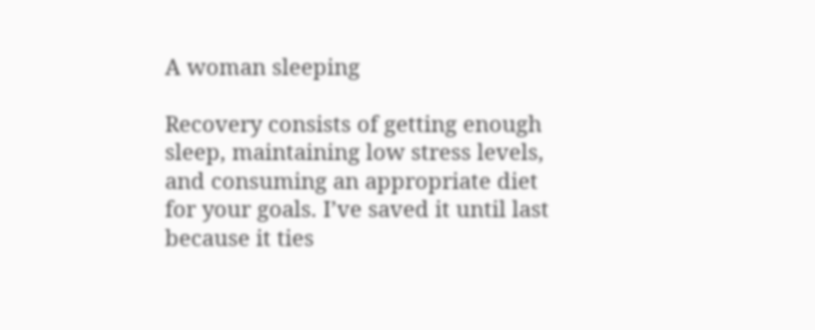A woman sleeping

Recovery consists of getting enough sleep, maintaining low stress levels, and consuming an appropriate diet for your goals. I’ve saved it until last because it ties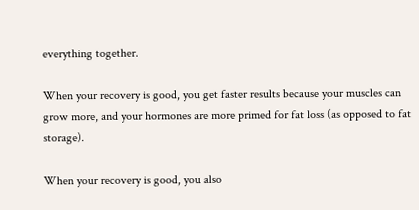everything together.

When your recovery is good, you get faster results because your muscles can grow more, and your hormones are more primed for fat loss (as opposed to fat storage).

When your recovery is good, you also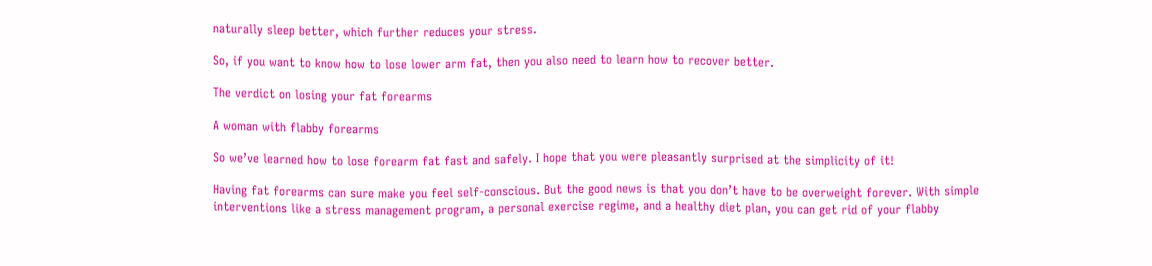naturally sleep better, which further reduces your stress.

So, if you want to know how to lose lower arm fat, then you also need to learn how to recover better.

The verdict on losing your fat forearms

A woman with flabby forearms

So we’ve learned how to lose forearm fat fast and safely. I hope that you were pleasantly surprised at the simplicity of it!

Having fat forearms can sure make you feel self-conscious. But the good news is that you don’t have to be overweight forever. With simple interventions like a stress management program, a personal exercise regime, and a healthy diet plan, you can get rid of your flabby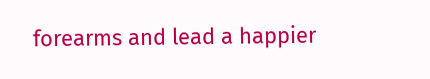forearms and lead a happier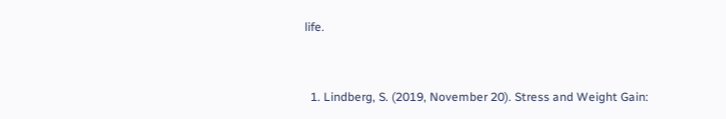life.


  1. Lindberg, S. (2019, November 20). Stress and Weight Gain: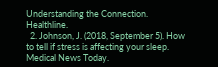Understanding the Connection. Healthline.
  2. Johnson, J. (2018, September 5). How to tell if stress is affecting your sleep. Medical News Today.